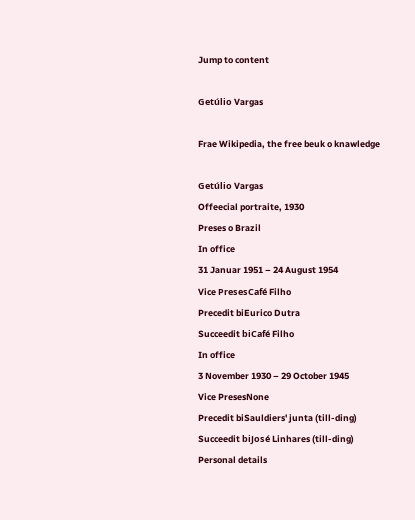Jump to content

Getúlio Vargas

Frae Wikipedia, the free beuk o knawledge

Getúlio Vargas
Offeecial portraite, 1930
Preses o Brazil
In office
31 Januar 1951 – 24 August 1954
Vice PresesCafé Filho
Precedit biEurico Dutra
Succeedit biCafé Filho
In office
3 November 1930 – 29 October 1945
Vice PresesNone
Precedit biSauldiers' junta (till-ding)
Succeedit biJosé Linhares (till-ding)
Personal details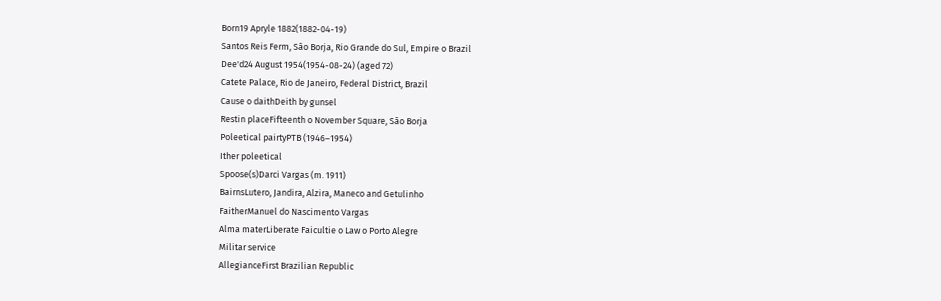Born19 Apryle 1882(1882-04-19)
Santos Reis Ferm, São Borja, Rio Grande do Sul, Empire o Brazil
Dee'd24 August 1954(1954-08-24) (aged 72)
Catete Palace, Rio de Janeiro, Federal District, Brazil
Cause o daithDeith by gunsel
Restin placeFifteenth o November Square, São Borja
Poleetical pairtyPTB (1946–1954)
Ither poleetical
Spoose(s)Darci Vargas (m. 1911)
BairnsLutero, Jandira, Alzira, Maneco and Getulinho
FaitherManuel do Nascimento Vargas
Alma materLiberate Faicultie o Law o Porto Alegre
Militar service
AllegianceFirst Brazilian Republic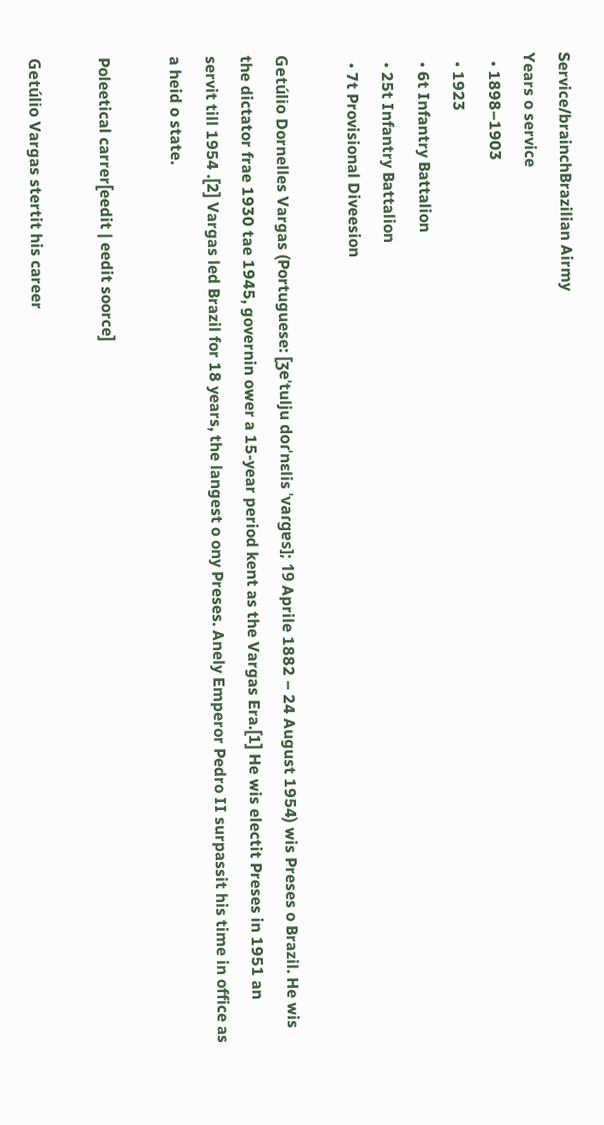Service/brainchBrazilian Airmy
Years o service
  • 1898–1903
  • 1923
  • 6t Infantry Battalion
  • 25t Infantry Battalion
  • 7t Provisional Diveesion

Getúlio Dornelles Vargas (Portuguese: [ʒeˈtulju doɾˈnɛlis ˈvaɾɡɐs]; 19 Aprile 1882 – 24 August 1954) wis Preses o Brazil. He wis the dictator frae 1930 tae 1945, governin ower a 15-year period kent as the Vargas Era.[1] He wis electit Preses in 1951 an servit till 1954 .[2] Vargas led Brazil for 18 years, the langest o ony Preses. Anely Emperor Pedro II surpassit his time in office as a heid o state.

Poleetical carrer[eedit | eedit soorce]

Getúlio Vargas stertit his career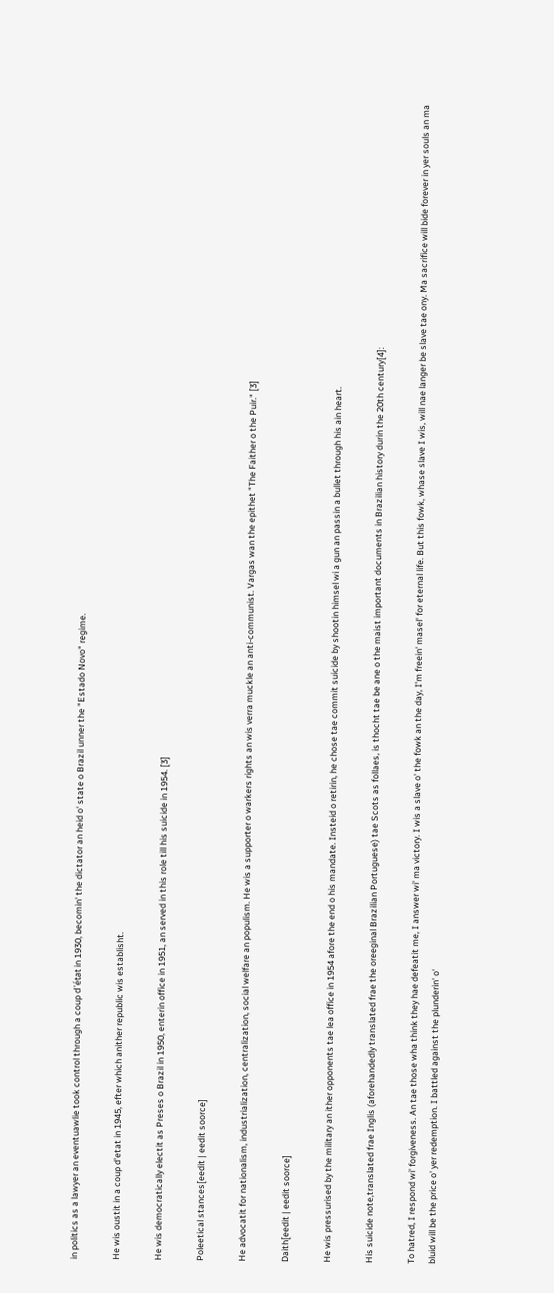in politics as a lawyer an eventuawlie took control through a coup d'état in 1930, becomin' the dictator an heid o' state o Brazil unner the "Estado Novo" regime.

He wis oustit in a coup d'etat in 1945, efter which anither republic wis establisht.

He wis democratically electit as Preses o Brazil in 1950, enterin office in 1951, an served in this role till his suicide in 1954. [3]

Poleetical stances[eedit | eedit soorce]

He advocatit for nationalism, industrialization, centralization, social welfare an populism. He wis a supporter o warkers rights an wis verra muckle an anti-communist. Vargas wan the epithet "The Faither o the Puir." [3]

Daith[eedit | eedit soorce]

He wis pressurised by the military an ither opponents tae lea office in 1954 afore the end o his mandate. Insteid o retirin, he chose tae commit suicide by shootin himsel wi a gun an passin a bullet through his ain heart.

His suicide note,translated frae Inglis (aforehandedly translated frae the oreeginal Brazilian Portuguese) tae Scots as follaes, is thocht tae be ane o the maist important documents in Brazilian history durin the 20th century[4]:

To hatred, I respond wi' forgiveness. An tae those wha think they hae defeatit me, I answer wi' ma victory. I wis a slave o' the fowk an the day, I'm freein' masel' for eternal life. But this fowk, whase slave I wis, will nae langer be slave tae ony. Ma sacrifice will bide forever in yer souls an ma bluid will be the price o' yer redemption. I battled against the plunderin' o'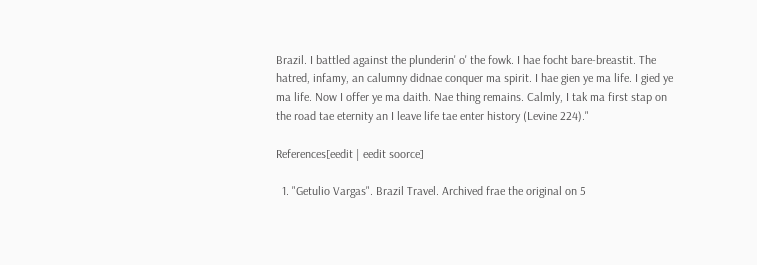Brazil. I battled against the plunderin' o' the fowk. I hae focht bare-breastit. The hatred, infamy, an calumny didnae conquer ma spirit. I hae gien ye ma life. I gied ye ma life. Now I offer ye ma daith. Nae thing remains. Calmly, I tak ma first stap on the road tae eternity an I leave life tae enter history (Levine 224)."

References[eedit | eedit soorce]

  1. "Getulio Vargas". Brazil Travel. Archived frae the original on 5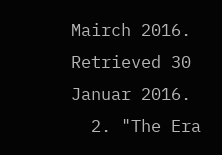Mairch 2016. Retrieved 30 Januar 2016.
  2. "The Era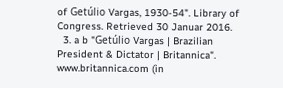of Getúlio Vargas, 1930-54". Library of Congress. Retrieved 30 Januar 2016.
  3. a b "Getúlio Vargas | Brazilian President & Dictator | Britannica". www.britannica.com (in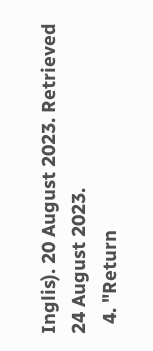Inglis). 20 August 2023. Retrieved 24 August 2023.
  4. "Return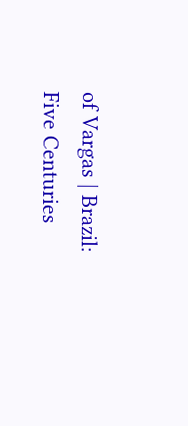of Vargas | Brazil: Five Centuries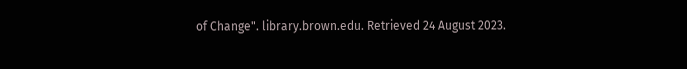of Change". library.brown.edu. Retrieved 24 August 2023.